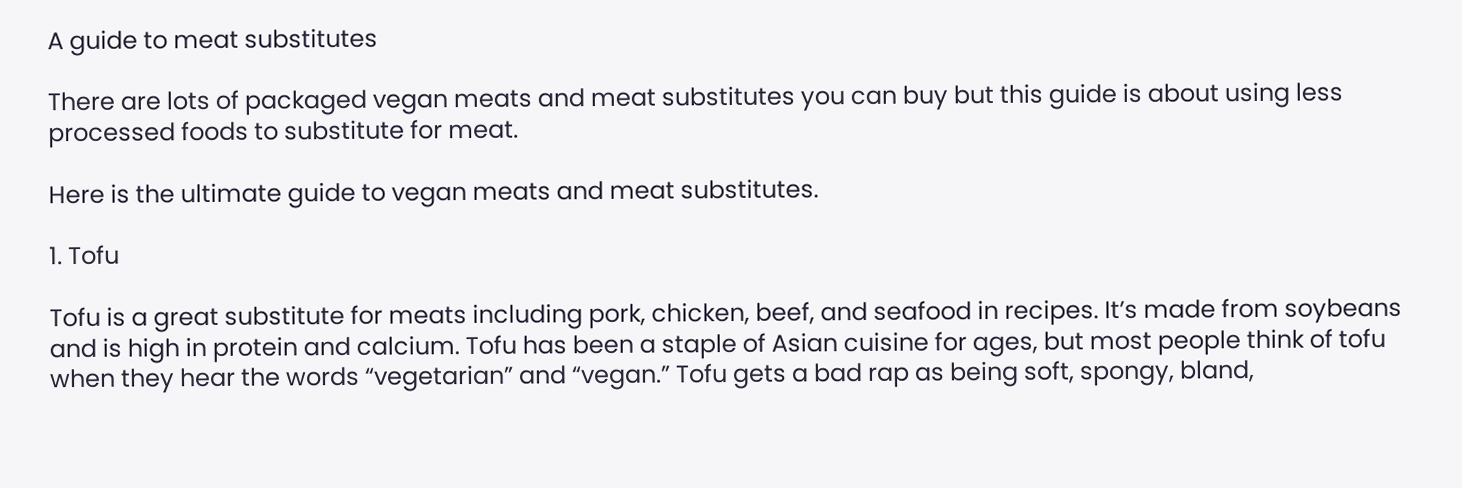A guide to meat substitutes

There are lots of packaged vegan meats and meat substitutes you can buy but this guide is about using less processed foods to substitute for meat.

Here is the ultimate guide to vegan meats and meat substitutes.

1. Tofu

Tofu is a great substitute for meats including pork, chicken, beef, and seafood in recipes. It’s made from soybeans and is high in protein and calcium. Tofu has been a staple of Asian cuisine for ages, but most people think of tofu when they hear the words “vegetarian” and “vegan.” Tofu gets a bad rap as being soft, spongy, bland,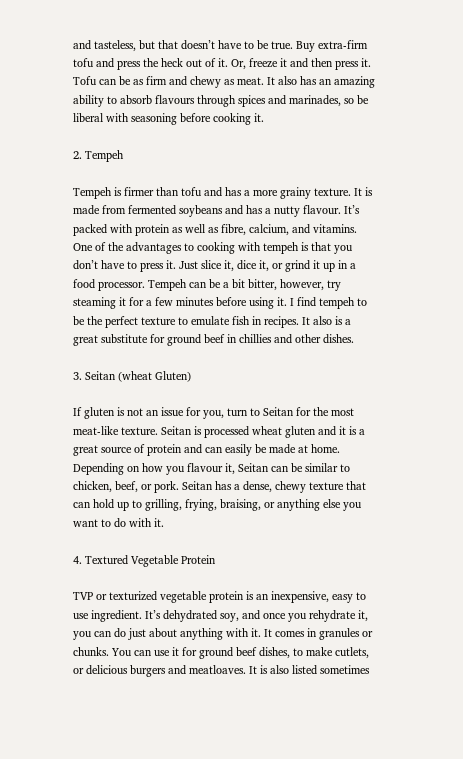and tasteless, but that doesn’t have to be true. Buy extra-firm tofu and press the heck out of it. Or, freeze it and then press it. Tofu can be as firm and chewy as meat. It also has an amazing ability to absorb flavours through spices and marinades, so be liberal with seasoning before cooking it.

2. Tempeh

Tempeh is firmer than tofu and has a more grainy texture. It is made from fermented soybeans and has a nutty flavour. It’s packed with protein as well as fibre, calcium, and vitamins. One of the advantages to cooking with tempeh is that you don’t have to press it. Just slice it, dice it, or grind it up in a food processor. Tempeh can be a bit bitter, however, try steaming it for a few minutes before using it. I find tempeh to be the perfect texture to emulate fish in recipes. It also is a great substitute for ground beef in chillies and other dishes.

3. Seitan (wheat Gluten)

If gluten is not an issue for you, turn to Seitan for the most meat-like texture. Seitan is processed wheat gluten and it is a great source of protein and can easily be made at home. Depending on how you flavour it, Seitan can be similar to chicken, beef, or pork. Seitan has a dense, chewy texture that can hold up to grilling, frying, braising, or anything else you want to do with it.

4. Textured Vegetable Protein

TVP or texturized vegetable protein is an inexpensive, easy to use ingredient. It’s dehydrated soy, and once you rehydrate it, you can do just about anything with it. It comes in granules or chunks. You can use it for ground beef dishes, to make cutlets, or delicious burgers and meatloaves. It is also listed sometimes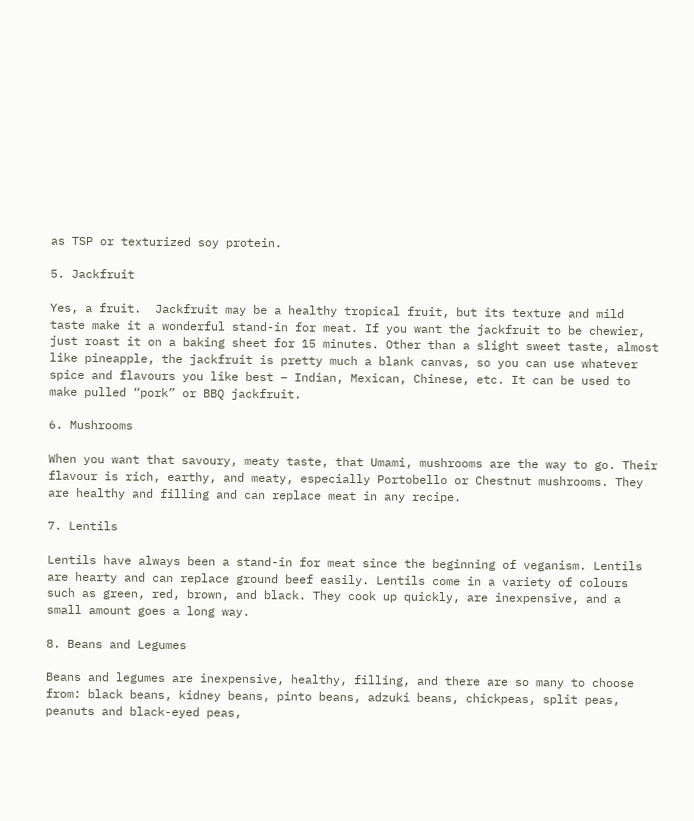as TSP or texturized soy protein.

5. Jackfruit

Yes, a fruit.  Jackfruit may be a healthy tropical fruit, but its texture and mild taste make it a wonderful stand-in for meat. If you want the jackfruit to be chewier, just roast it on a baking sheet for 15 minutes. Other than a slight sweet taste, almost like pineapple, the jackfruit is pretty much a blank canvas, so you can use whatever spice and flavours you like best – Indian, Mexican, Chinese, etc. It can be used to make pulled “pork” or BBQ jackfruit.

6. Mushrooms

When you want that savoury, meaty taste, that Umami, mushrooms are the way to go. Their flavour is rich, earthy, and meaty, especially Portobello or Chestnut mushrooms. They are healthy and filling and can replace meat in any recipe.

7. Lentils

Lentils have always been a stand-in for meat since the beginning of veganism. Lentils are hearty and can replace ground beef easily. Lentils come in a variety of colours such as green, red, brown, and black. They cook up quickly, are inexpensive, and a small amount goes a long way.

8. Beans and Legumes

Beans and legumes are inexpensive, healthy, filling, and there are so many to choose from: black beans, kidney beans, pinto beans, adzuki beans, chickpeas, split peas, peanuts and black-eyed peas,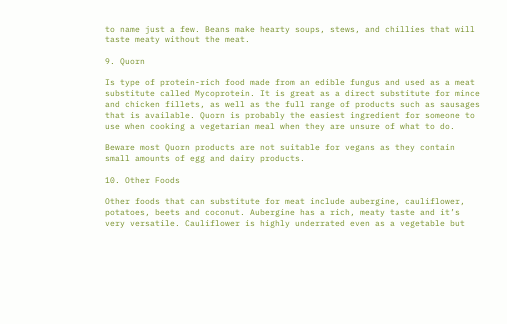to name just a few. Beans make hearty soups, stews, and chillies that will taste meaty without the meat.

9. Quorn

Is type of protein-rich food made from an edible fungus and used as a meat substitute called Mycoprotein. It is great as a direct substitute for mince and chicken fillets, as well as the full range of products such as sausages that is available. Quorn is probably the easiest ingredient for someone to use when cooking a vegetarian meal when they are unsure of what to do.

Beware most Quorn products are not suitable for vegans as they contain small amounts of egg and dairy products.

10. Other Foods

Other foods that can substitute for meat include aubergine, cauliflower, potatoes, beets and coconut. Aubergine has a rich, meaty taste and it’s very versatile. Cauliflower is highly underrated even as a vegetable but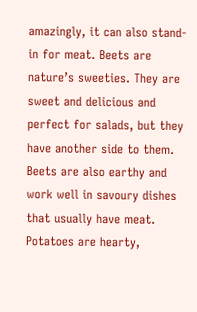amazingly, it can also stand-in for meat. Beets are nature’s sweeties. They are sweet and delicious and perfect for salads, but they have another side to them. Beets are also earthy and work well in savoury dishes that usually have meat. Potatoes are hearty,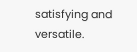satisfying and versatile.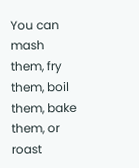You can mash them, fry them, boil them, bake them, or roast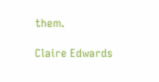them.

Claire Edwards